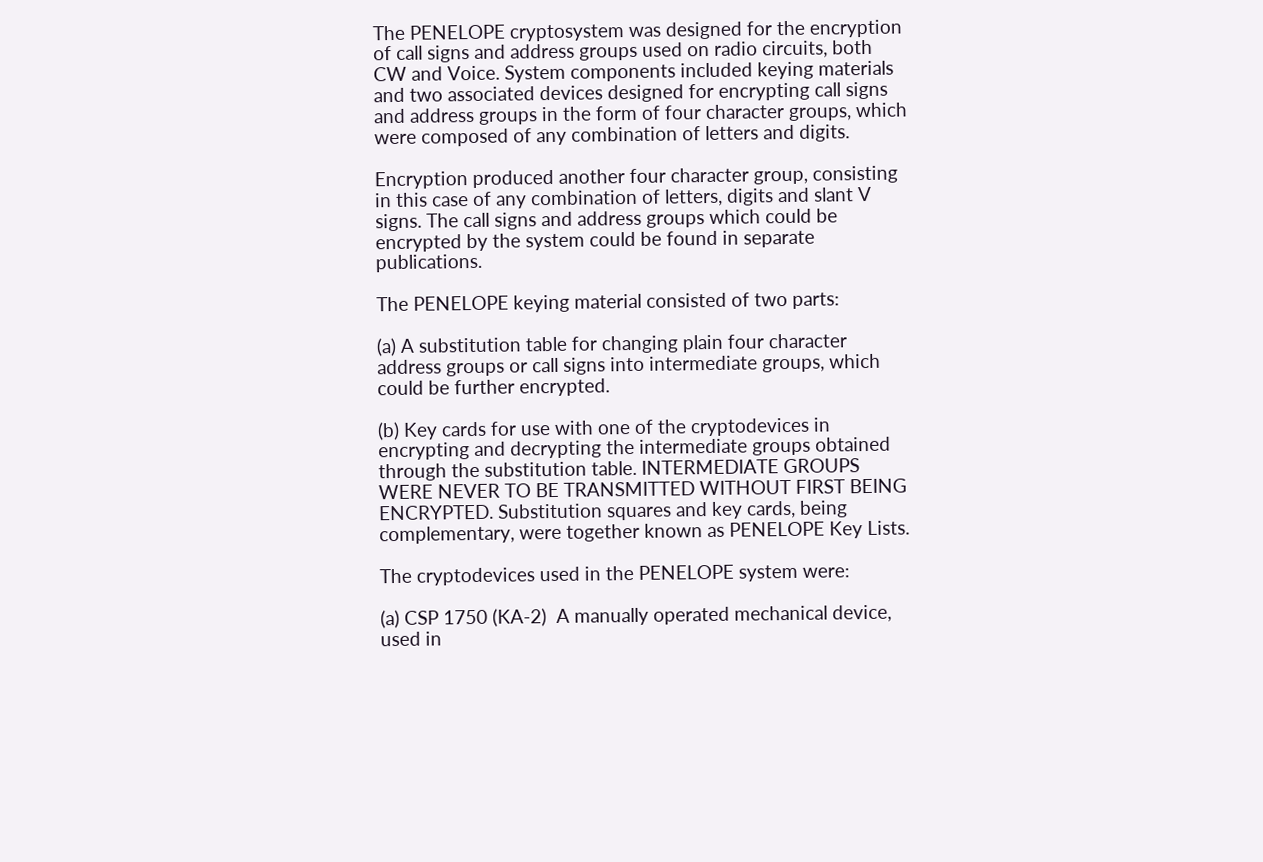The PENELOPE cryptosystem was designed for the encryption of call signs and address groups used on radio circuits, both CW and Voice. System components included keying materials and two associated devices designed for encrypting call signs and address groups in the form of four character groups, which were composed of any combination of letters and digits.

Encryption produced another four character group, consisting in this case of any combination of letters, digits and slant V signs. The call signs and address groups which could be encrypted by the system could be found in separate publications.

The PENELOPE keying material consisted of two parts:

(a) A substitution table for changing plain four character address groups or call signs into intermediate groups, which could be further encrypted.

(b) Key cards for use with one of the cryptodevices in encrypting and decrypting the intermediate groups obtained through the substitution table. INTERMEDIATE GROUPS WERE NEVER TO BE TRANSMITTED WITHOUT FIRST BEING ENCRYPTED. Substitution squares and key cards, being complementary, were together known as PENELOPE Key Lists.

The cryptodevices used in the PENELOPE system were:

(a) CSP 1750 (KA-2)  A manually operated mechanical device, used in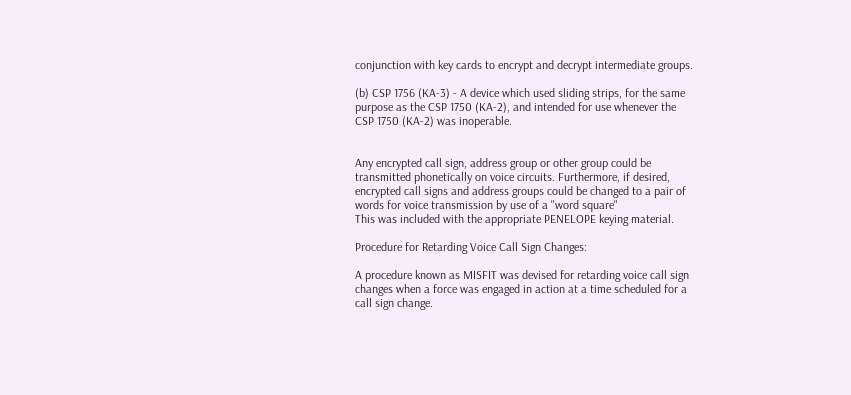conjunction with key cards to encrypt and decrypt intermediate groups.

(b) CSP 1756 (KA-3) - A device which used sliding strips, for the same purpose as the CSP 1750 (KA-2), and intended for use whenever the CSP 1750 (KA-2) was inoperable.


Any encrypted call sign, address group or other group could be transmitted phonetically on voice circuits. Furthermore, if desired, encrypted call signs and address groups could be changed to a pair of words for voice transmission by use of a "word square"
This was included with the appropriate PENELOPE keying material.

Procedure for Retarding Voice Call Sign Changes:

A procedure known as MISFIT was devised for retarding voice call sign changes when a force was engaged in action at a time scheduled for a call sign change.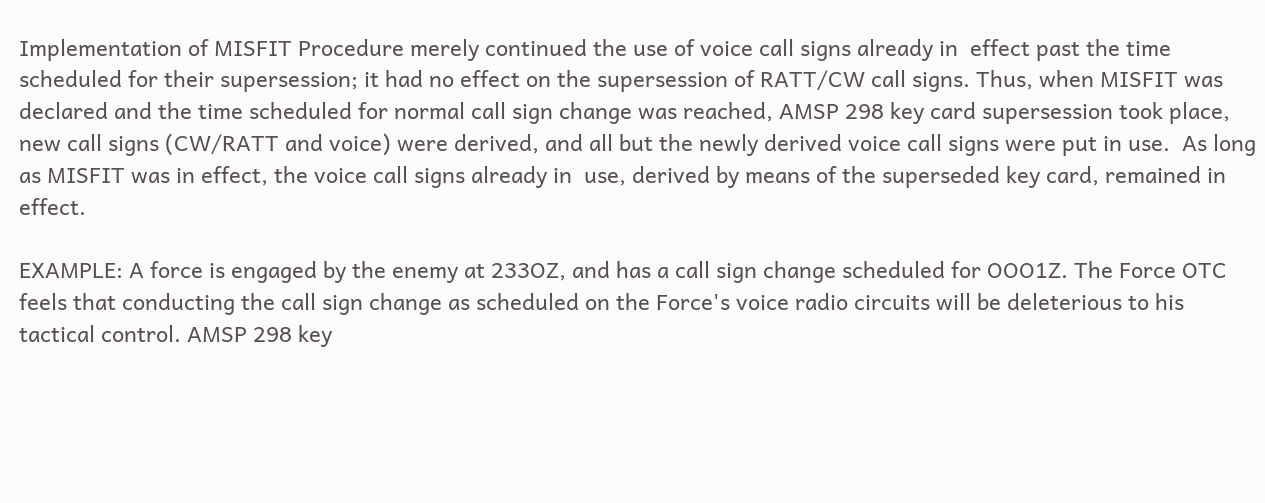Implementation of MISFIT Procedure merely continued the use of voice call signs already in  effect past the time scheduled for their supersession; it had no effect on the supersession of RATT/CW call signs. Thus, when MISFIT was declared and the time scheduled for normal call sign change was reached, AMSP 298 key card supersession took place, new call signs (CW/RATT and voice) were derived, and all but the newly derived voice call signs were put in use.  As long as MISFIT was in effect, the voice call signs already in  use, derived by means of the superseded key card, remained in effect.

EXAMPLE: A force is engaged by the enemy at 233OZ, and has a call sign change scheduled for OOO1Z. The Force OTC feels that conducting the call sign change as scheduled on the Force's voice radio circuits will be deleterious to his tactical control. AMSP 298 key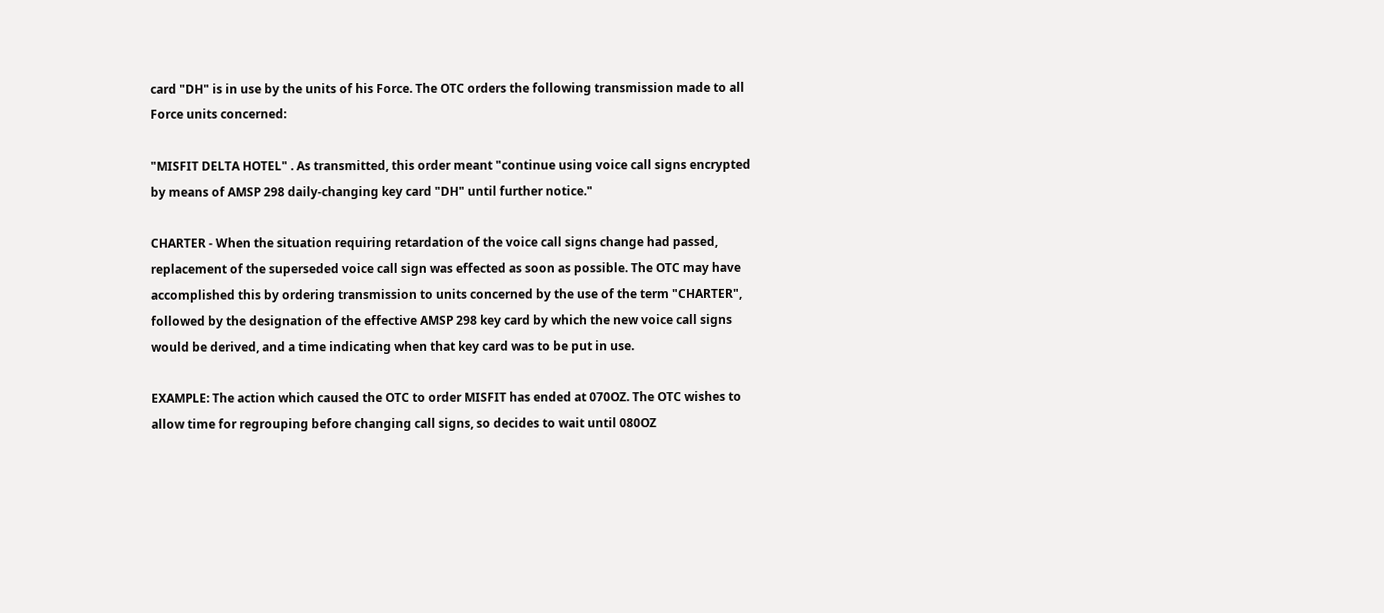card "DH" is in use by the units of his Force. The OTC orders the following transmission made to all Force units concerned:

"MISFIT DELTA HOTEL" . As transmitted, this order meant "continue using voice call signs encrypted by means of AMSP 298 daily-changing key card "DH" until further notice."

CHARTER - When the situation requiring retardation of the voice call signs change had passed, replacement of the superseded voice call sign was effected as soon as possible. The OTC may have accomplished this by ordering transmission to units concerned by the use of the term "CHARTER", followed by the designation of the effective AMSP 298 key card by which the new voice call signs would be derived, and a time indicating when that key card was to be put in use.

EXAMPLE: The action which caused the OTC to order MISFIT has ended at 070OZ. The OTC wishes to allow time for regrouping before changing call signs, so decides to wait until 080OZ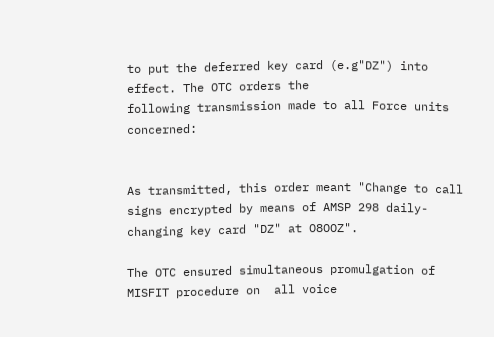to put the deferred key card (e.g"DZ") into effect. The OTC orders the
following transmission made to all Force units concerned:


As transmitted, this order meant "Change to call signs encrypted by means of AMSP 298 daily-changing key card "DZ" at O8OOZ".

The OTC ensured simultaneous promulgation of MISFIT procedure on  all voice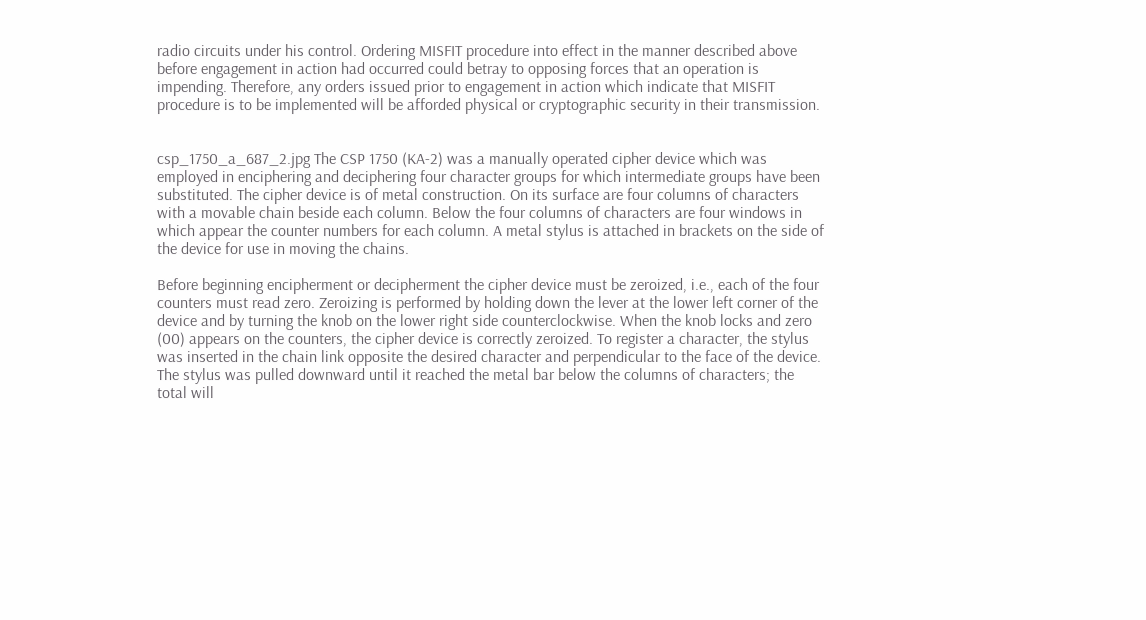radio circuits under his control. Ordering MISFIT procedure into effect in the manner described above before engagement in action had occurred could betray to opposing forces that an operation is impending. Therefore, any orders issued prior to engagement in action which indicate that MISFIT procedure is to be implemented will be afforded physical or cryptographic security in their transmission.


csp_1750_a_687_2.jpg The CSP 1750 (KA-2) was a manually operated cipher device which was employed in enciphering and deciphering four character groups for which intermediate groups have been substituted. The cipher device is of metal construction. On its surface are four columns of characters with a movable chain beside each column. Below the four columns of characters are four windows in which appear the counter numbers for each column. A metal stylus is attached in brackets on the side of the device for use in moving the chains.

Before beginning encipherment or decipherment the cipher device must be zeroized, i.e., each of the four counters must read zero. Zeroizing is performed by holding down the lever at the lower left corner of the device and by turning the knob on the lower right side counterclockwise. When the knob locks and zero (00) appears on the counters, the cipher device is correctly zeroized. To register a character, the stylus was inserted in the chain link opposite the desired character and perpendicular to the face of the device. The stylus was pulled downward until it reached the metal bar below the columns of characters; the total will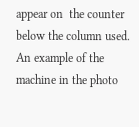appear on  the counter below the column used. An example of the machine in the photo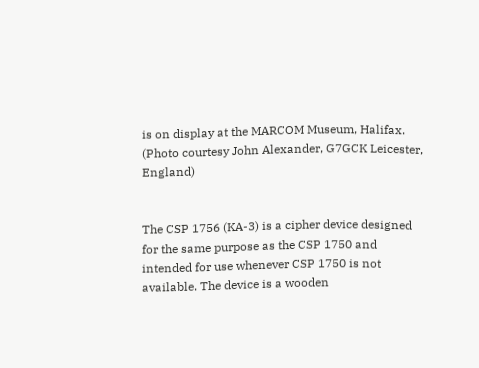is on display at the MARCOM Museum, Halifax. (Photo courtesy John Alexander, G7GCK Leicester, England)


The CSP 1756 (KA-3) is a cipher device designed for the same purpose as the CSP 1750 and intended for use whenever CSP 1750 is not available. The device is a wooden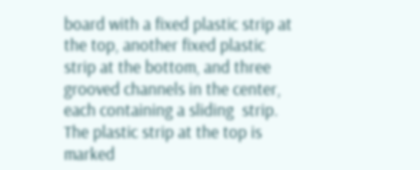board with a fixed plastic strip at the top, another fixed plastic strip at the bottom, and three grooved channels in the center, each containing a sliding  strip. The plastic strip at the top is marked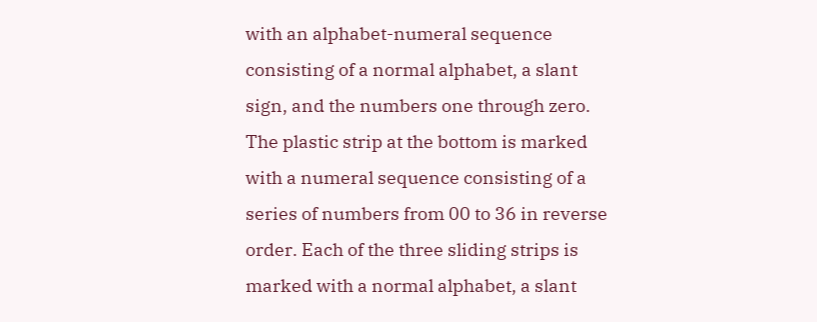with an alphabet-numeral sequence consisting of a normal alphabet, a slant sign, and the numbers one through zero. The plastic strip at the bottom is marked with a numeral sequence consisting of a series of numbers from 00 to 36 in reverse order. Each of the three sliding strips is marked with a normal alphabet, a slant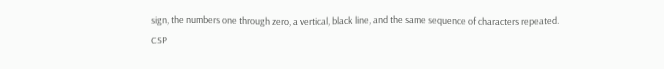sign, the numbers one through zero, a vertical, black line, and the same sequence of characters repeated.
CSP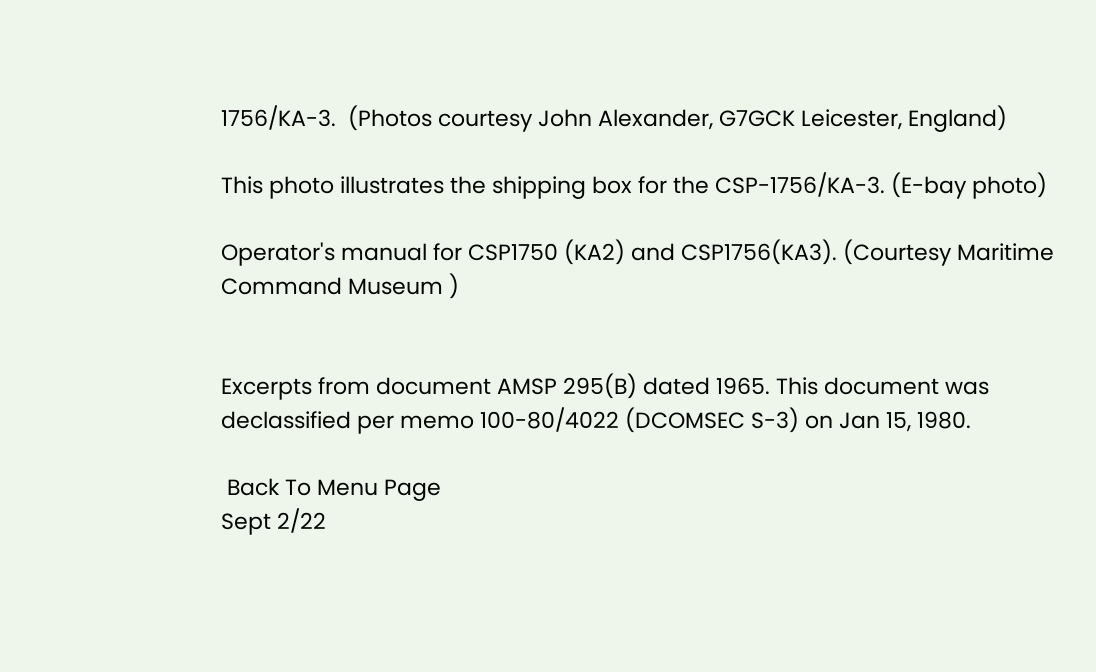1756/KA-3.  (Photos courtesy John Alexander, G7GCK Leicester, England)

This photo illustrates the shipping box for the CSP-1756/KA-3. (E-bay photo)

Operator's manual for CSP1750 (KA2) and CSP1756(KA3). (Courtesy Maritime Command Museum )


Excerpts from document AMSP 295(B) dated 1965. This document was declassified per memo 100-80/4022 (DCOMSEC S-3) on Jan 15, 1980.

 Back To Menu Page
Sept 2/22